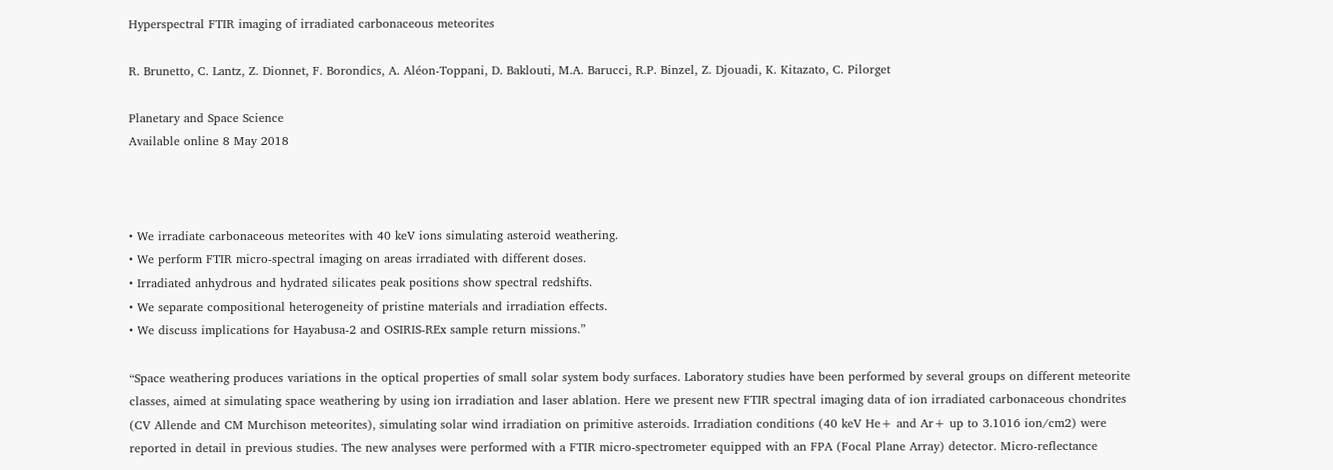Hyperspectral FTIR imaging of irradiated carbonaceous meteorites

R. Brunetto, C. Lantz, Z. Dionnet, F. Borondics, A. Aléon-Toppani, D. Baklouti, M.A. Barucci, R.P. Binzel, Z. Djouadi, K. Kitazato, C. Pilorget

Planetary and Space Science
Available online 8 May 2018



• We irradiate carbonaceous meteorites with 40 keV ions simulating asteroid weathering.
• We perform FTIR micro-spectral imaging on areas irradiated with different doses.
• Irradiated anhydrous and hydrated silicates peak positions show spectral redshifts.
• We separate compositional heterogeneity of pristine materials and irradiation effects.
• We discuss implications for Hayabusa-2 and OSIRIS-REx sample return missions.”

“Space weathering produces variations in the optical properties of small solar system body surfaces. Laboratory studies have been performed by several groups on different meteorite classes, aimed at simulating space weathering by using ion irradiation and laser ablation. Here we present new FTIR spectral imaging data of ion irradiated carbonaceous chondrites (CV Allende and CM Murchison meteorites), simulating solar wind irradiation on primitive asteroids. Irradiation conditions (40 keV He+ and Ar+ up to 3.1016 ion/cm2) were reported in detail in previous studies. The new analyses were performed with a FTIR micro-spectrometer equipped with an FPA (Focal Plane Array) detector. Micro-reflectance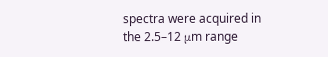spectra were acquired in the 2.5–12 μm range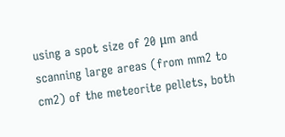using a spot size of 20 μm and scanning large areas (from mm2 to cm2) of the meteorite pellets, both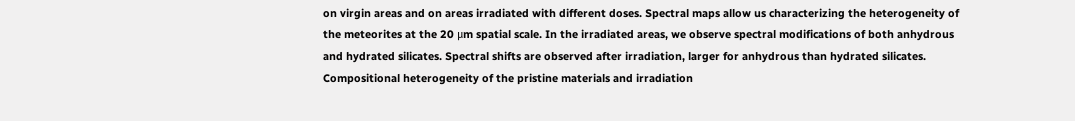on virgin areas and on areas irradiated with different doses. Spectral maps allow us characterizing the heterogeneity of the meteorites at the 20 μm spatial scale. In the irradiated areas, we observe spectral modifications of both anhydrous and hydrated silicates. Spectral shifts are observed after irradiation, larger for anhydrous than hydrated silicates. Compositional heterogeneity of the pristine materials and irradiation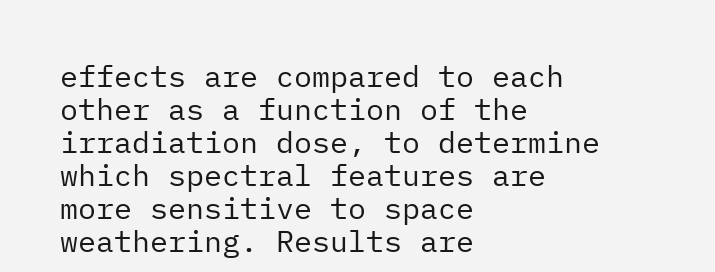effects are compared to each other as a function of the irradiation dose, to determine which spectral features are more sensitive to space weathering. Results are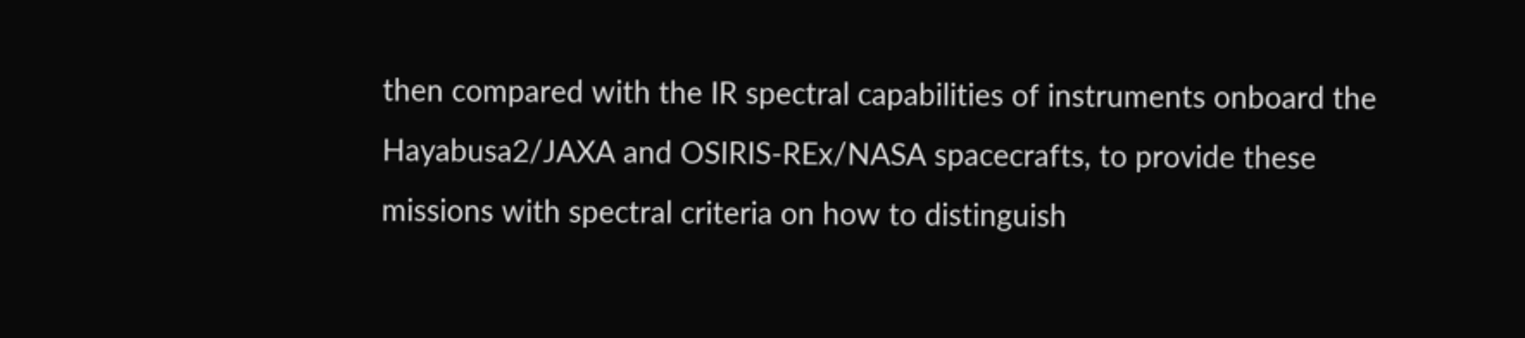then compared with the IR spectral capabilities of instruments onboard the Hayabusa2/JAXA and OSIRIS-REx/NASA spacecrafts, to provide these missions with spectral criteria on how to distinguish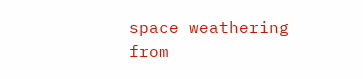space weathering from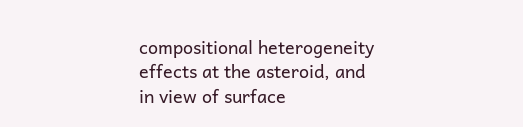compositional heterogeneity effects at the asteroid, and in view of surface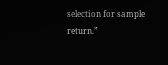selection for sample return.”